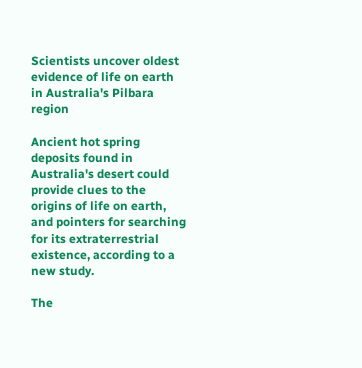Scientists uncover oldest evidence of life on earth in Australia's Pilbara region

Ancient hot spring deposits found in Australia's desert could provide clues to the origins of life on earth, and pointers for searching for its extraterrestrial existence, according to a new study.

The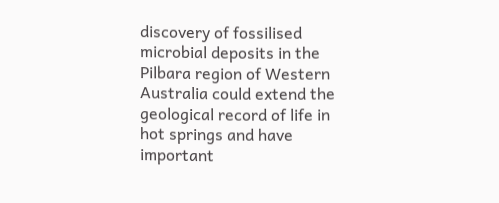discovery of fossilised microbial deposits in the Pilbara region of Western Australia could extend the geological record of life in hot springs and have important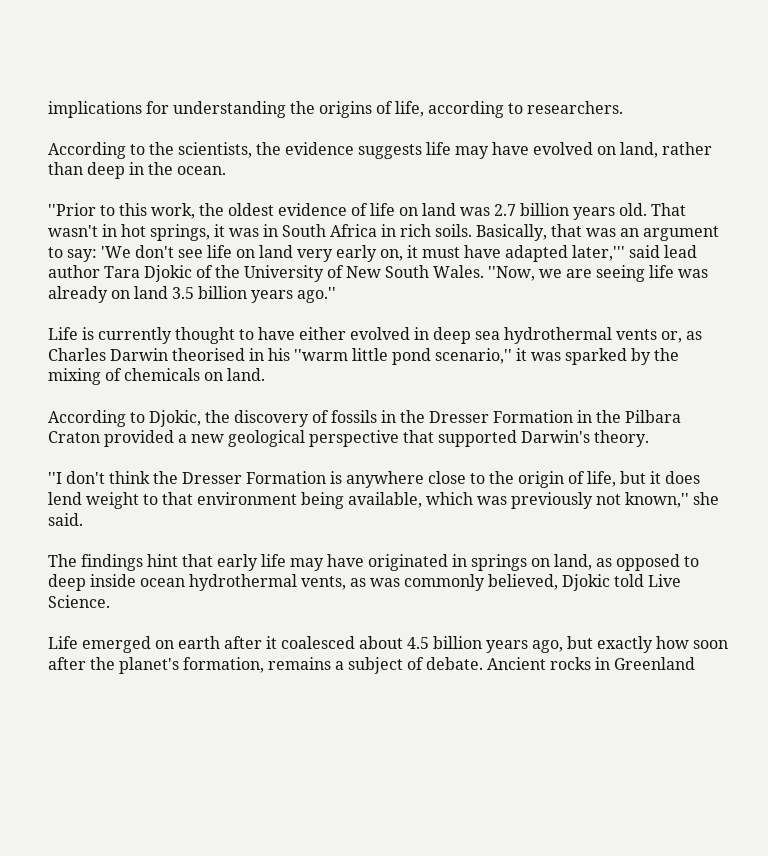implications for understanding the origins of life, according to researchers.

According to the scientists, the evidence suggests life may have evolved on land, rather than deep in the ocean.

''Prior to this work, the oldest evidence of life on land was 2.7 billion years old. That wasn't in hot springs, it was in South Africa in rich soils. Basically, that was an argument to say: 'We don't see life on land very early on, it must have adapted later,''' said lead author Tara Djokic of the University of New South Wales. ''Now, we are seeing life was already on land 3.5 billion years ago.''

Life is currently thought to have either evolved in deep sea hydrothermal vents or, as Charles Darwin theorised in his ''warm little pond scenario,'' it was sparked by the mixing of chemicals on land.

According to Djokic, the discovery of fossils in the Dresser Formation in the Pilbara Craton provided a new geological perspective that supported Darwin's theory.

''I don't think the Dresser Formation is anywhere close to the origin of life, but it does lend weight to that environment being available, which was previously not known,'' she said.

The findings hint that early life may have originated in springs on land, as opposed to deep inside ocean hydrothermal vents, as was commonly believed, Djokic told Live Science.

Life emerged on earth after it coalesced about 4.5 billion years ago, but exactly how soon after the planet's formation, remains a subject of debate. Ancient rocks in Greenland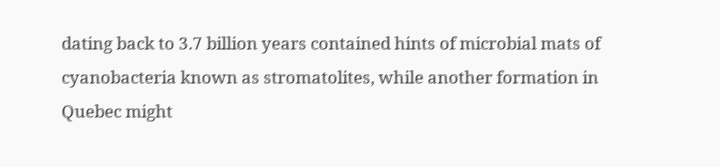dating back to 3.7 billion years contained hints of microbial mats of cyanobacteria known as stromatolites, while another formation in Quebec might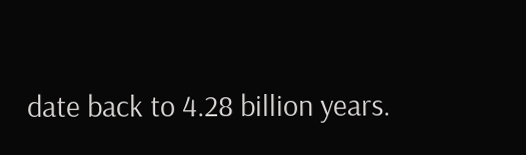date back to 4.28 billion years.